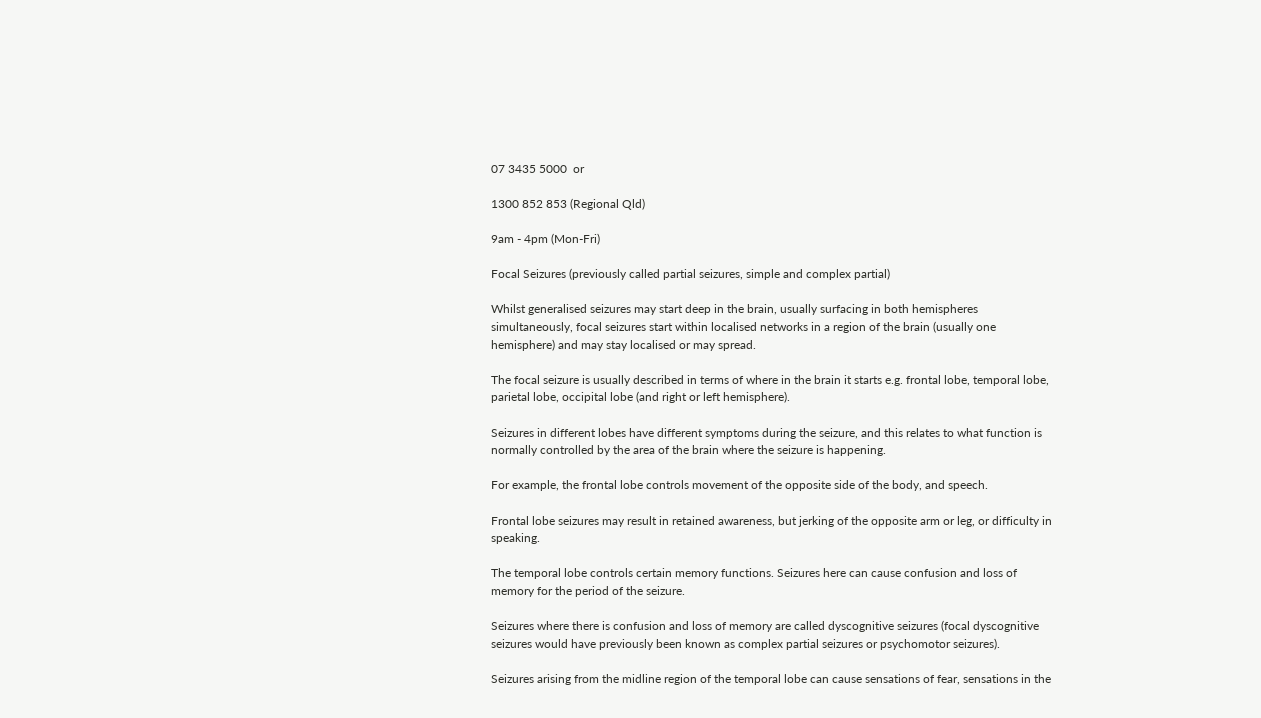07 3435 5000  or

1300 852 853 (Regional Qld)

9am - 4pm (Mon-Fri)

Focal Seizures (previously called partial seizures, simple and complex partial)

Whilst generalised seizures may start deep in the brain, usually surfacing in both hemispheres simultaneously, focal seizures start within localised networks in a region of the brain (usually one hemisphere) and may stay localised or may spread.

The focal seizure is usually described in terms of where in the brain it starts e.g. frontal lobe, temporal lobe, parietal lobe, occipital lobe (and right or left hemisphere).

Seizures in different lobes have different symptoms during the seizure, and this relates to what function is normally controlled by the area of the brain where the seizure is happening.

For example, the frontal lobe controls movement of the opposite side of the body, and speech.

Frontal lobe seizures may result in retained awareness, but jerking of the opposite arm or leg, or difficulty in speaking.

The temporal lobe controls certain memory functions. Seizures here can cause confusion and loss of memory for the period of the seizure.

Seizures where there is confusion and loss of memory are called dyscognitive seizures (focal dyscognitive seizures would have previously been known as complex partial seizures or psychomotor seizures).

Seizures arising from the midline region of the temporal lobe can cause sensations of fear, sensations in the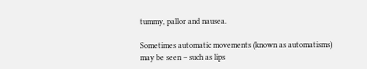tummy, pallor and nausea.

Sometimes automatic movements (known as automatisms) may be seen – such as lips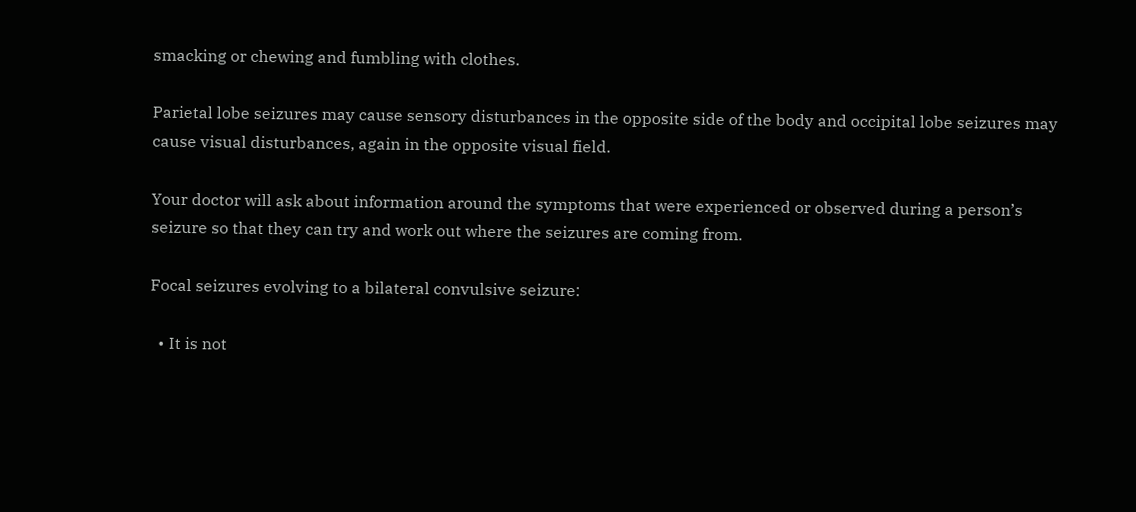smacking or chewing and fumbling with clothes.

Parietal lobe seizures may cause sensory disturbances in the opposite side of the body and occipital lobe seizures may cause visual disturbances, again in the opposite visual field.

Your doctor will ask about information around the symptoms that were experienced or observed during a person’s seizure so that they can try and work out where the seizures are coming from.

Focal seizures evolving to a bilateral convulsive seizure:

  • It is not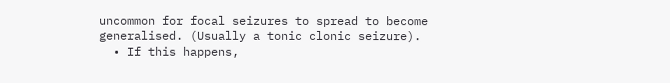uncommon for focal seizures to spread to become generalised. (Usually a tonic clonic seizure).
  • If this happens,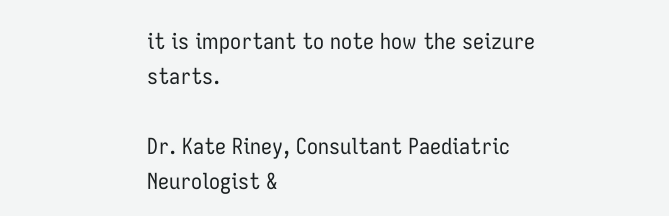it is important to note how the seizure starts.

Dr. Kate Riney, Consultant Paediatric Neurologist &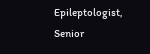Epileptologist, Senior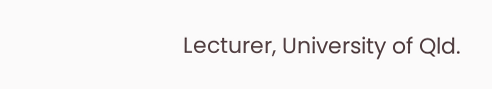Lecturer, University of Qld.